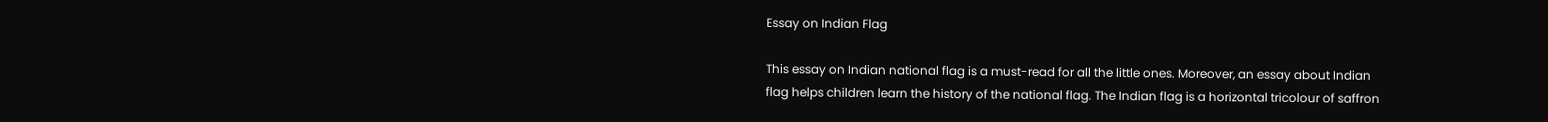Essay on Indian Flag

This essay on Indian national flag is a must-read for all the little ones. Moreover, an essay about Indian flag helps children learn the history of the national flag. The Indian flag is a horizontal tricolour of saffron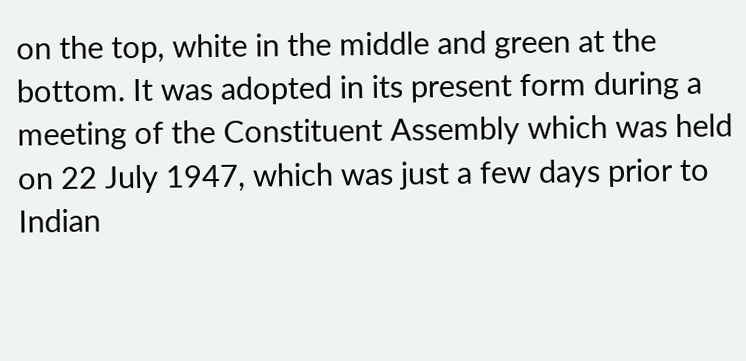on the top, white in the middle and green at the bottom. It was adopted in its present form during a meeting of the Constituent Assembly which was held on 22 July 1947, which was just a few days prior to Indian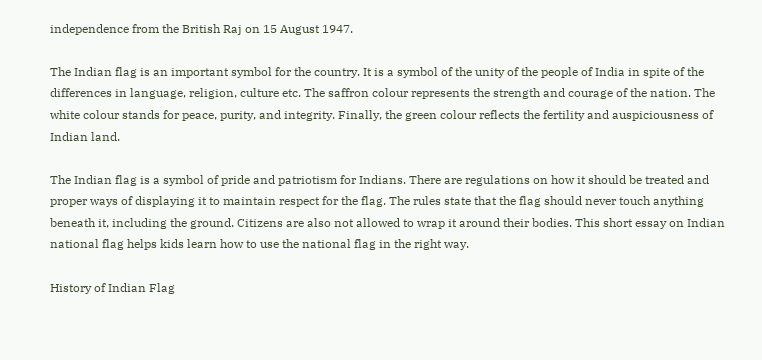independence from the British Raj on 15 August 1947.

The Indian flag is an important symbol for the country. It is a symbol of the unity of the people of India in spite of the differences in language, religion, culture etc. The saffron colour represents the strength and courage of the nation. The white colour stands for peace, purity, and integrity. Finally, the green colour reflects the fertility and auspiciousness of Indian land.

The Indian flag is a symbol of pride and patriotism for Indians. There are regulations on how it should be treated and proper ways of displaying it to maintain respect for the flag. The rules state that the flag should never touch anything beneath it, including the ground. Citizens are also not allowed to wrap it around their bodies. This short essay on Indian national flag helps kids learn how to use the national flag in the right way.

History of Indian Flag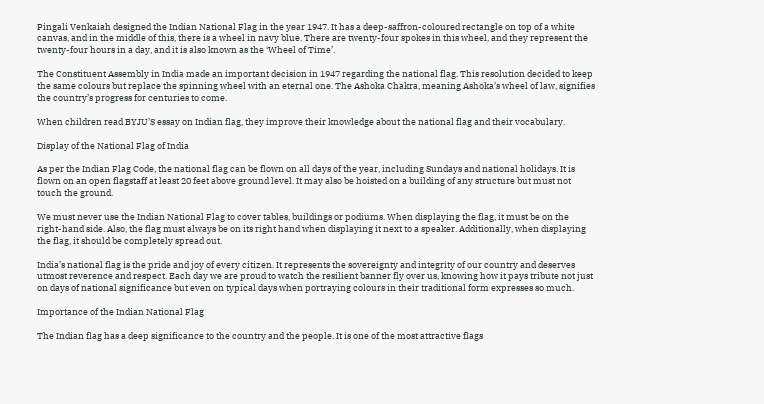Pingali Venkaiah designed the Indian National Flag in the year 1947. It has a deep-saffron-coloured rectangle on top of a white canvas, and in the middle of this, there is a wheel in navy blue. There are twenty-four spokes in this wheel, and they represent the twenty-four hours in a day, and it is also known as the ‘Wheel of Time’.

The Constituent Assembly in India made an important decision in 1947 regarding the national flag. This resolution decided to keep the same colours but replace the spinning wheel with an eternal one. The Ashoka Chakra, meaning Ashoka’s wheel of law, signifies the country’s progress for centuries to come.

When children read BYJU’S essay on Indian flag, they improve their knowledge about the national flag and their vocabulary.

Display of the National Flag of India

As per the Indian Flag Code, the national flag can be flown on all days of the year, including Sundays and national holidays. It is flown on an open flagstaff at least 20 feet above ground level. It may also be hoisted on a building of any structure but must not touch the ground.

We must never use the Indian National Flag to cover tables, buildings or podiums. When displaying the flag, it must be on the right-hand side. Also, the flag must always be on its right hand when displaying it next to a speaker. Additionally, when displaying the flag, it should be completely spread out.

India’s national flag is the pride and joy of every citizen. It represents the sovereignty and integrity of our country and deserves utmost reverence and respect. Each day we are proud to watch the resilient banner fly over us, knowing how it pays tribute not just on days of national significance but even on typical days when portraying colours in their traditional form expresses so much.

Importance of the Indian National Flag

The Indian flag has a deep significance to the country and the people. It is one of the most attractive flags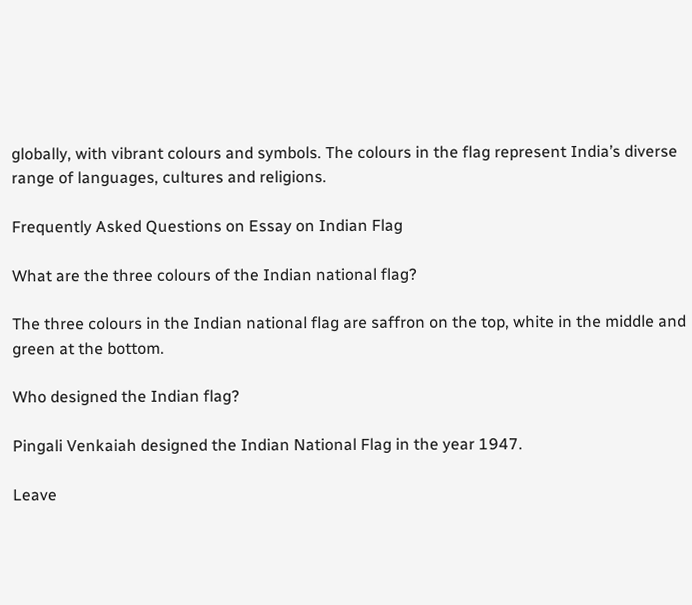globally, with vibrant colours and symbols. The colours in the flag represent India’s diverse range of languages, cultures and religions.

Frequently Asked Questions on Essay on Indian Flag

What are the three colours of the Indian national flag?

The three colours in the Indian national flag are saffron on the top, white in the middle and green at the bottom.

Who designed the Indian flag?

Pingali Venkaiah designed the Indian National Flag in the year 1947.

Leave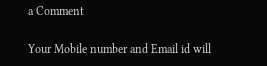a Comment

Your Mobile number and Email id will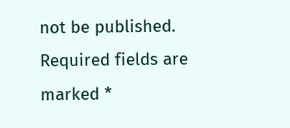not be published. Required fields are marked *